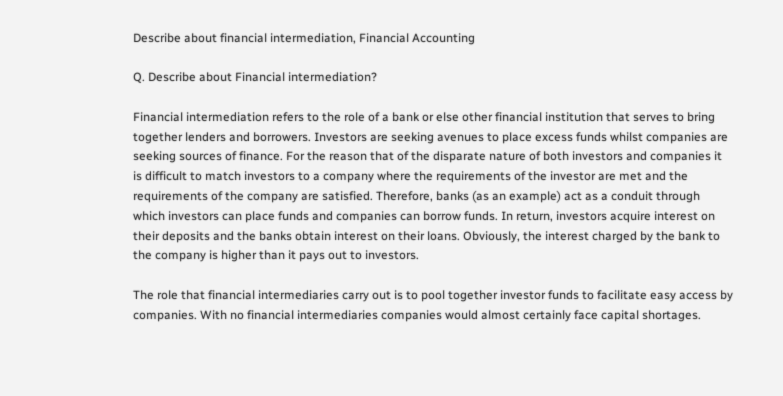Describe about financial intermediation, Financial Accounting

Q. Describe about Financial intermediation?

Financial intermediation refers to the role of a bank or else other financial institution that serves to bring together lenders and borrowers. Investors are seeking avenues to place excess funds whilst companies are seeking sources of finance. For the reason that of the disparate nature of both investors and companies it is difficult to match investors to a company where the requirements of the investor are met and the requirements of the company are satisfied. Therefore, banks (as an example) act as a conduit through which investors can place funds and companies can borrow funds. In return, investors acquire interest on their deposits and the banks obtain interest on their loans. Obviously, the interest charged by the bank to the company is higher than it pays out to investors.

The role that financial intermediaries carry out is to pool together investor funds to facilitate easy access by companies. With no financial intermediaries companies would almost certainly face capital shortages.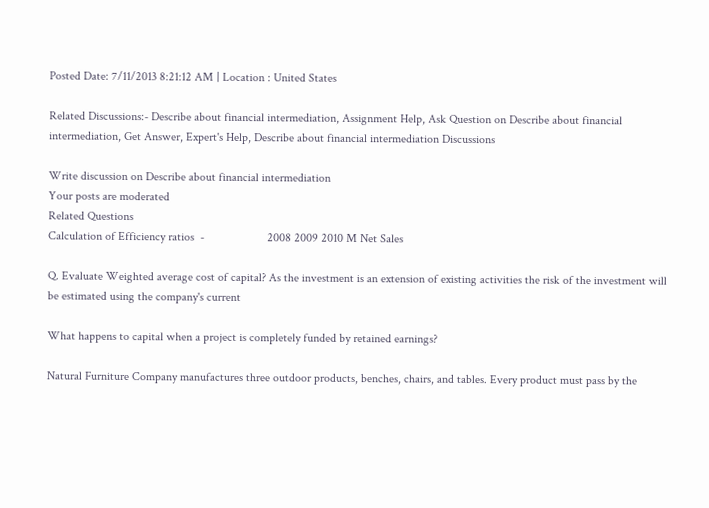Posted Date: 7/11/2013 8:21:12 AM | Location : United States

Related Discussions:- Describe about financial intermediation, Assignment Help, Ask Question on Describe about financial intermediation, Get Answer, Expert's Help, Describe about financial intermediation Discussions

Write discussion on Describe about financial intermediation
Your posts are moderated
Related Questions
Calculation of Efficiency ratios  -                     2008 2009 2010 M Net Sales

Q. Evaluate Weighted average cost of capital? As the investment is an extension of existing activities the risk of the investment will be estimated using the company's current

What happens to capital when a project is completely funded by retained earnings?

Natural Furniture Company manufactures three outdoor products, benches, chairs, and tables. Every product must pass by the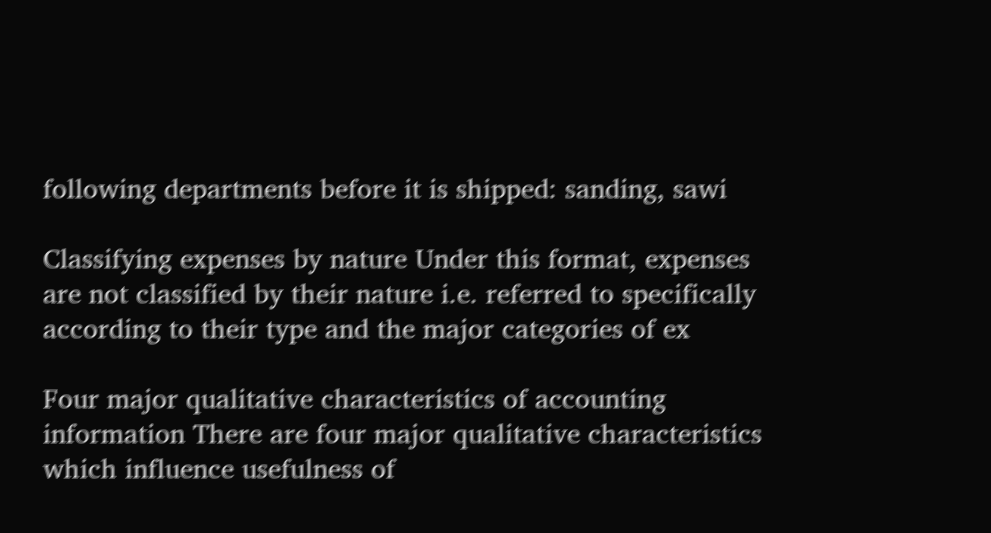following departments before it is shipped: sanding, sawi

Classifying expenses by nature Under this format, expenses are not classified by their nature i.e. referred to specifically according to their type and the major categories of ex

Four major qualitative characteristics of accounting information There are four major qualitative characteristics which influence usefulness of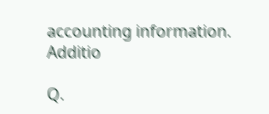accounting information. Additio

Q.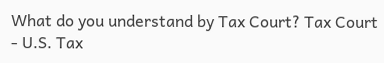What do you understand by Tax Court? Tax Court - U.S. Tax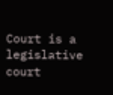Court is a legislative court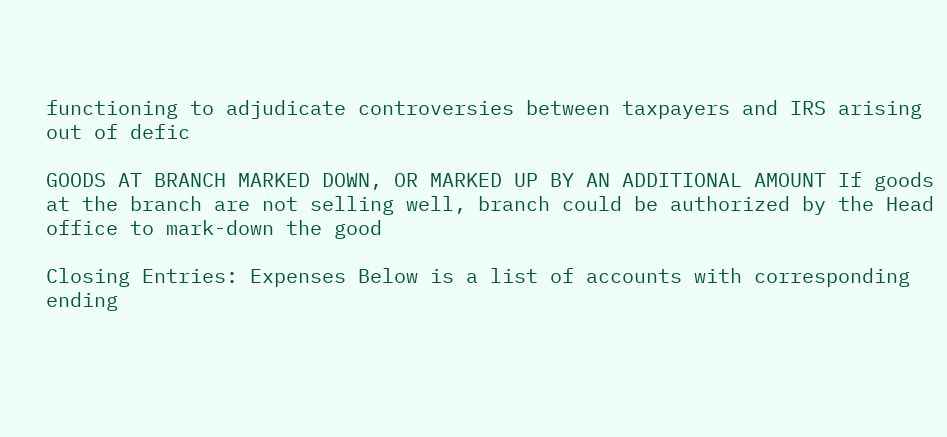functioning to adjudicate controversies between taxpayers and IRS arising out of defic

GOODS AT BRANCH MARKED DOWN, OR MARKED UP BY AN ADDITIONAL AMOUNT If goods at the branch are not selling well, branch could be authorized by the Head office to mark-down the good

Closing Entries: Expenses Below is a list of accounts with corresponding ending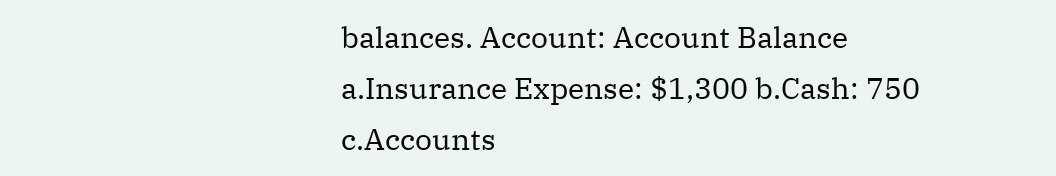balances. Account: Account Balance a.Insurance Expense: $1,300 b.Cash: 750 c.Accounts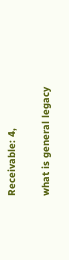Receivable: 4,

what is general legacy